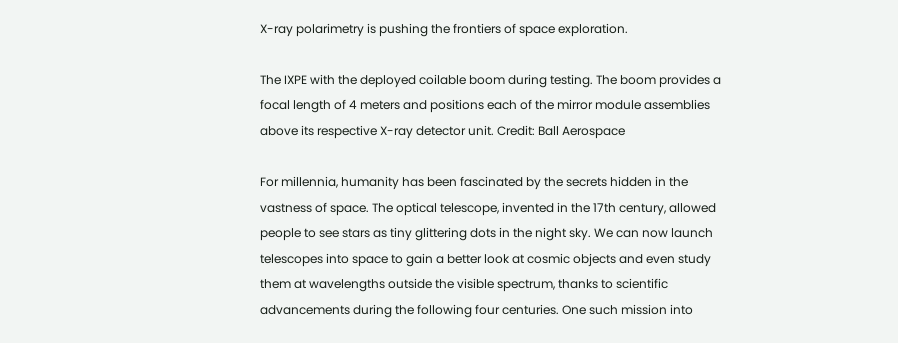X-ray polarimetry is pushing the frontiers of space exploration.

The IXPE with the deployed coilable boom during testing. The boom provides a focal length of 4 meters and positions each of the mirror module assemblies above its respective X-ray detector unit. Credit: Ball Aerospace

For millennia, humanity has been fascinated by the secrets hidden in the vastness of space. The optical telescope, invented in the 17th century, allowed people to see stars as tiny glittering dots in the night sky. We can now launch telescopes into space to gain a better look at cosmic objects and even study them at wavelengths outside the visible spectrum, thanks to scientific advancements during the following four centuries. One such mission into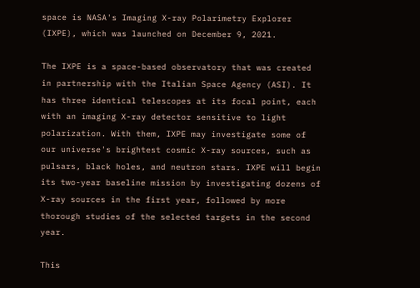space is NASA's Imaging X-ray Polarimetry Explorer (IXPE), which was launched on December 9, 2021.

The IXPE is a space-based observatory that was created in partnership with the Italian Space Agency (ASI). It has three identical telescopes at its focal point, each with an imaging X-ray detector sensitive to light polarization. With them, IXPE may investigate some of our universe's brightest cosmic X-ray sources, such as pulsars, black holes, and neutron stars. IXPE will begin its two-year baseline mission by investigating dozens of X-ray sources in the first year, followed by more thorough studies of the selected targets in the second year.

This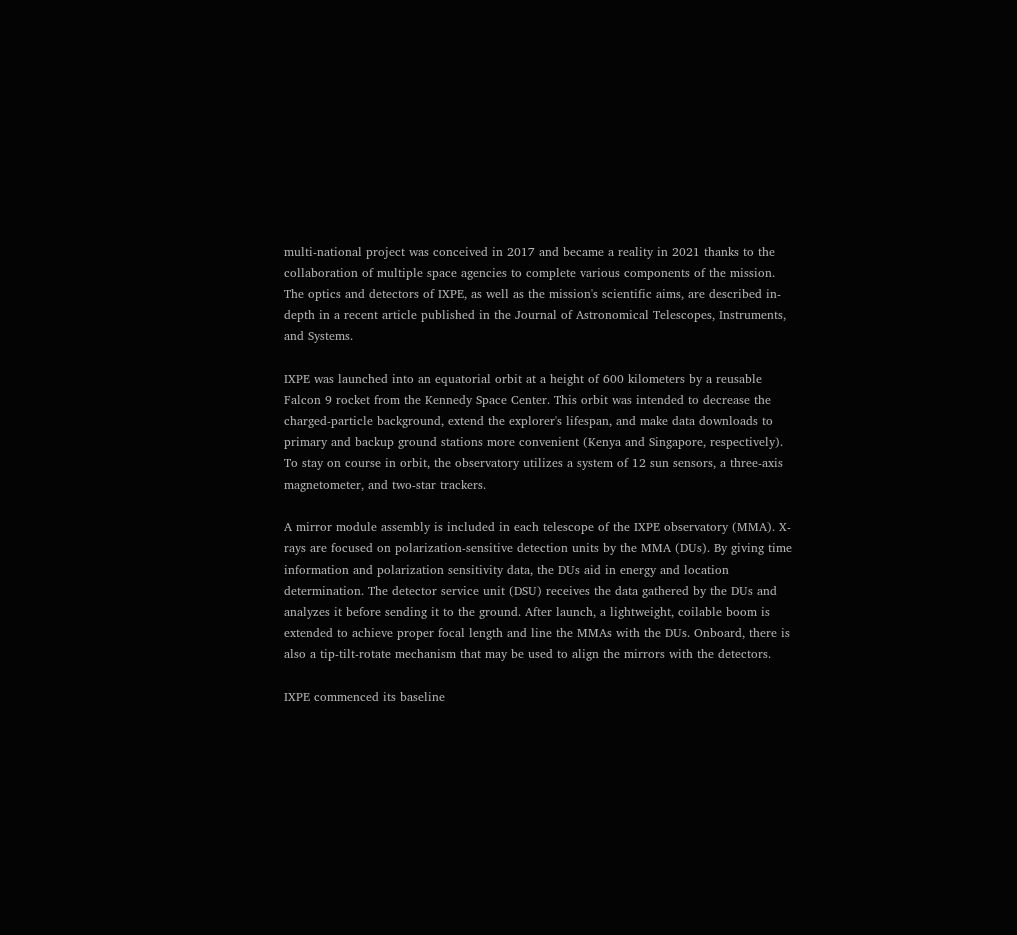multi-national project was conceived in 2017 and became a reality in 2021 thanks to the collaboration of multiple space agencies to complete various components of the mission. The optics and detectors of IXPE, as well as the mission's scientific aims, are described in-depth in a recent article published in the Journal of Astronomical Telescopes, Instruments, and Systems.

IXPE was launched into an equatorial orbit at a height of 600 kilometers by a reusable Falcon 9 rocket from the Kennedy Space Center. This orbit was intended to decrease the charged-particle background, extend the explorer's lifespan, and make data downloads to primary and backup ground stations more convenient (Kenya and Singapore, respectively). To stay on course in orbit, the observatory utilizes a system of 12 sun sensors, a three-axis magnetometer, and two-star trackers.

A mirror module assembly is included in each telescope of the IXPE observatory (MMA). X-rays are focused on polarization-sensitive detection units by the MMA (DUs). By giving time information and polarization sensitivity data, the DUs aid in energy and location determination. The detector service unit (DSU) receives the data gathered by the DUs and analyzes it before sending it to the ground. After launch, a lightweight, coilable boom is extended to achieve proper focal length and line the MMAs with the DUs. Onboard, there is also a tip-tilt-rotate mechanism that may be used to align the mirrors with the detectors.

IXPE commenced its baseline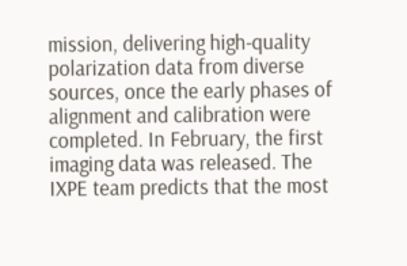mission, delivering high-quality polarization data from diverse sources, once the early phases of alignment and calibration were completed. In February, the first imaging data was released. The IXPE team predicts that the most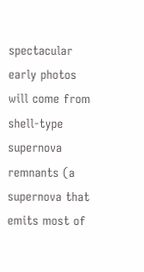spectacular early photos will come from shell-type supernova remnants (a supernova that emits most of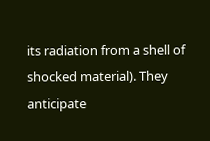its radiation from a shell of shocked material). They anticipate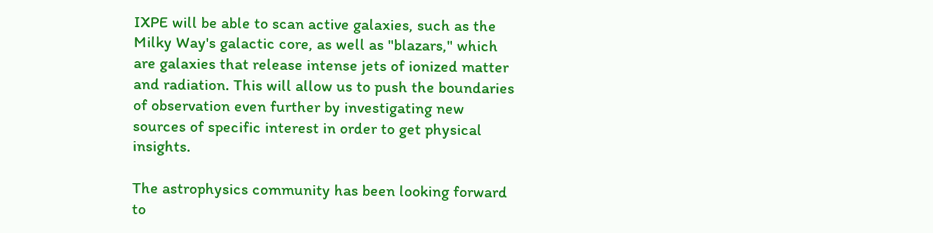IXPE will be able to scan active galaxies, such as the Milky Way's galactic core, as well as "blazars," which are galaxies that release intense jets of ionized matter and radiation. This will allow us to push the boundaries of observation even further by investigating new sources of specific interest in order to get physical insights.

The astrophysics community has been looking forward to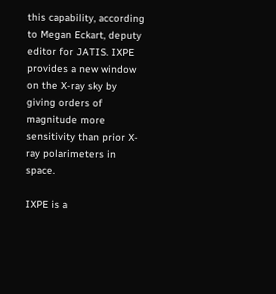this capability, according to Megan Eckart, deputy editor for JATIS. IXPE provides a new window on the X-ray sky by giving orders of magnitude more sensitivity than prior X-ray polarimeters in space.

IXPE is a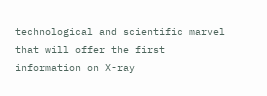technological and scientific marvel that will offer the first information on X-ray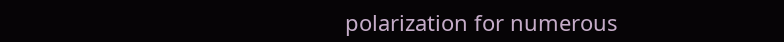polarization for numerous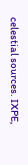celestial sources. IXPE,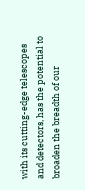with its cutting-edge telescopes and detectors, has the potential to broaden the breadth of our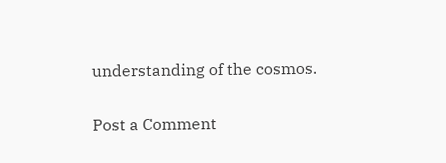understanding of the cosmos.

Post a Comment